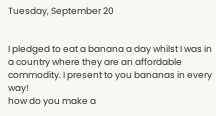Tuesday, September 20


I pledged to eat a banana a day whilst I was in a country where they are an affordable commodity. I present to you bananas in every way!
how do you make a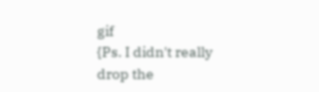gif
{Ps. I didn't really drop the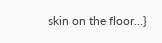skin on the floor...}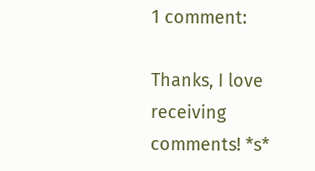1 comment:

Thanks, I love receiving comments! *s*